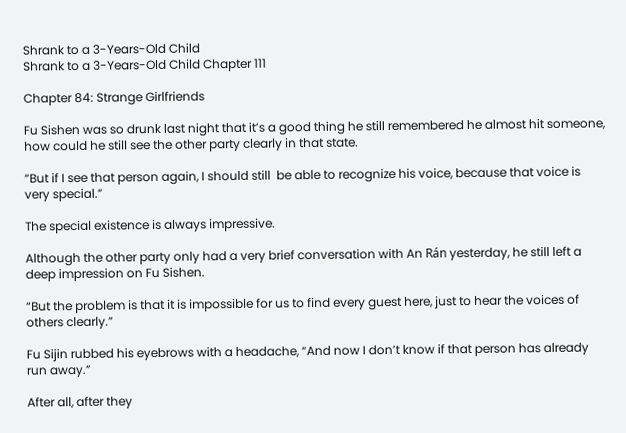Shrank to a 3-Years-Old Child
Shrank to a 3-Years-Old Child Chapter 111

Chapter 84: Strange Girlfriends

Fu Sishen was so drunk last night that it’s a good thing he still remembered he almost hit someone, how could he still see the other party clearly in that state.

“But if I see that person again, I should still  be able to recognize his voice, because that voice is very special.”

The special existence is always impressive.

Although the other party only had a very brief conversation with An Rán yesterday, he still left a deep impression on Fu Sishen.

“But the problem is that it is impossible for us to find every guest here, just to hear the voices of others clearly.”

Fu Sijin rubbed his eyebrows with a headache, “And now I don’t know if that person has already run away.”

After all, after they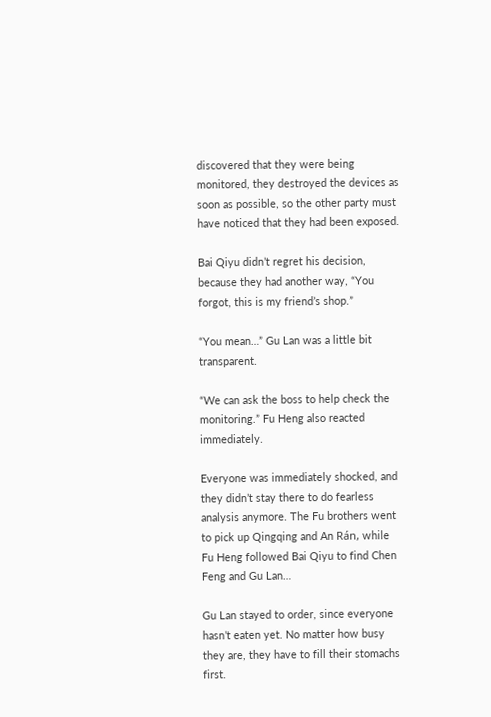discovered that they were being monitored, they destroyed the devices as soon as possible, so the other party must have noticed that they had been exposed.

Bai Qiyu didn’t regret his decision, because they had another way, “You forgot, this is my friend’s shop.”

“You mean…” Gu Lan was a little bit transparent.

“We can ask the boss to help check the monitoring.” Fu Heng also reacted immediately.

Everyone was immediately shocked, and they didn’t stay there to do fearless analysis anymore. The Fu brothers went to pick up Qingqing and An Rán, while Fu Heng followed Bai Qiyu to find Chen Feng and Gu Lan…

Gu Lan stayed to order, since everyone hasn’t eaten yet. No matter how busy they are, they have to fill their stomachs first.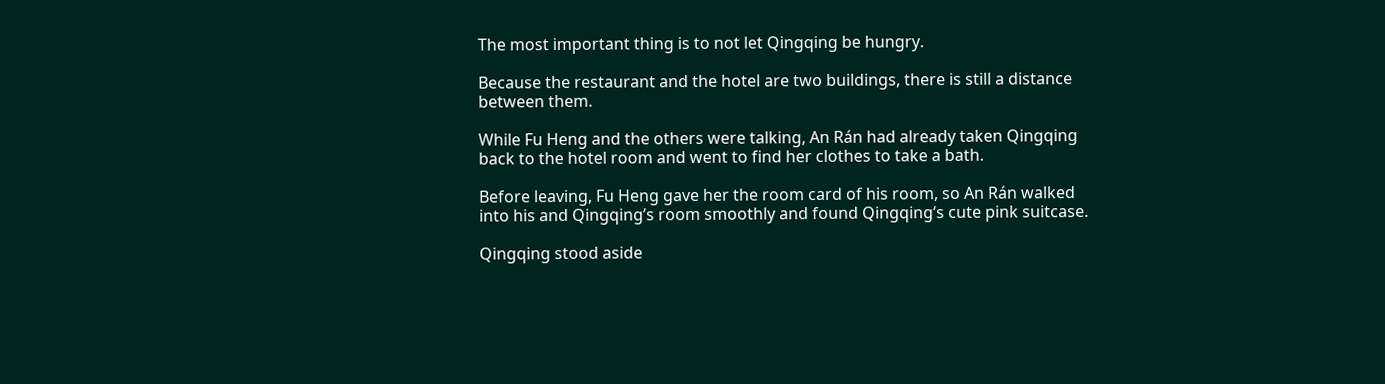The most important thing is to not let Qingqing be hungry.

Because the restaurant and the hotel are two buildings, there is still a distance between them.

While Fu Heng and the others were talking, An Rán had already taken Qingqing back to the hotel room and went to find her clothes to take a bath.

Before leaving, Fu Heng gave her the room card of his room, so An Rán walked into his and Qingqing’s room smoothly and found Qingqing’s cute pink suitcase.

Qingqing stood aside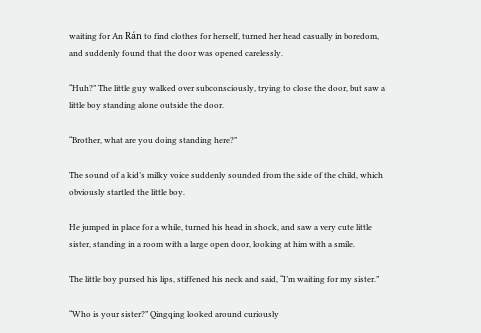waiting for An Rán to find clothes for herself, turned her head casually in boredom, and suddenly found that the door was opened carelessly.

“Huh?” The little guy walked over subconsciously, trying to close the door, but saw a little boy standing alone outside the door.

“Brother, what are you doing standing here?”

The sound of a kid’s milky voice suddenly sounded from the side of the child, which obviously startled the little boy.

He jumped in place for a while, turned his head in shock, and saw a very cute little sister, standing in a room with a large open door, looking at him with a smile.

The little boy pursed his lips, stiffened his neck and said, “I’m waiting for my sister.”

“Who is your sister?” Qingqing looked around curiously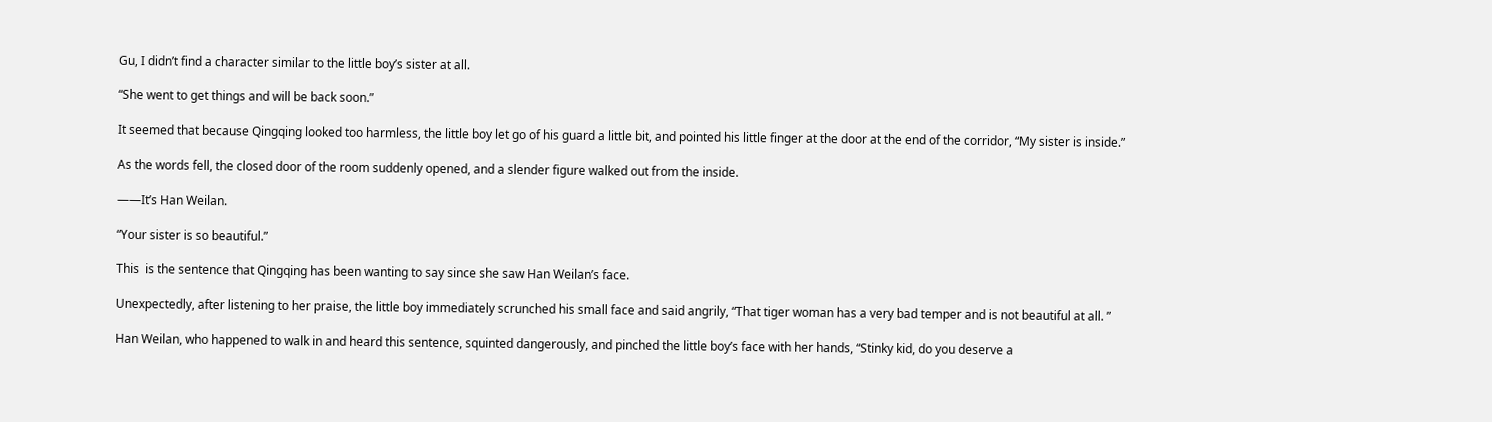Gu, I didn’t find a character similar to the little boy’s sister at all.

“She went to get things and will be back soon.”

It seemed that because Qingqing looked too harmless, the little boy let go of his guard a little bit, and pointed his little finger at the door at the end of the corridor, “My sister is inside.”

As the words fell, the closed door of the room suddenly opened, and a slender figure walked out from the inside.

——It’s Han Weilan.

“Your sister is so beautiful.”

This  is the sentence that Qingqing has been wanting to say since she saw Han Weilan’s face.

Unexpectedly, after listening to her praise, the little boy immediately scrunched his small face and said angrily, “That tiger woman has a very bad temper and is not beautiful at all. ”

Han Weilan, who happened to walk in and heard this sentence, squinted dangerously, and pinched the little boy’s face with her hands, “Stinky kid, do you deserve a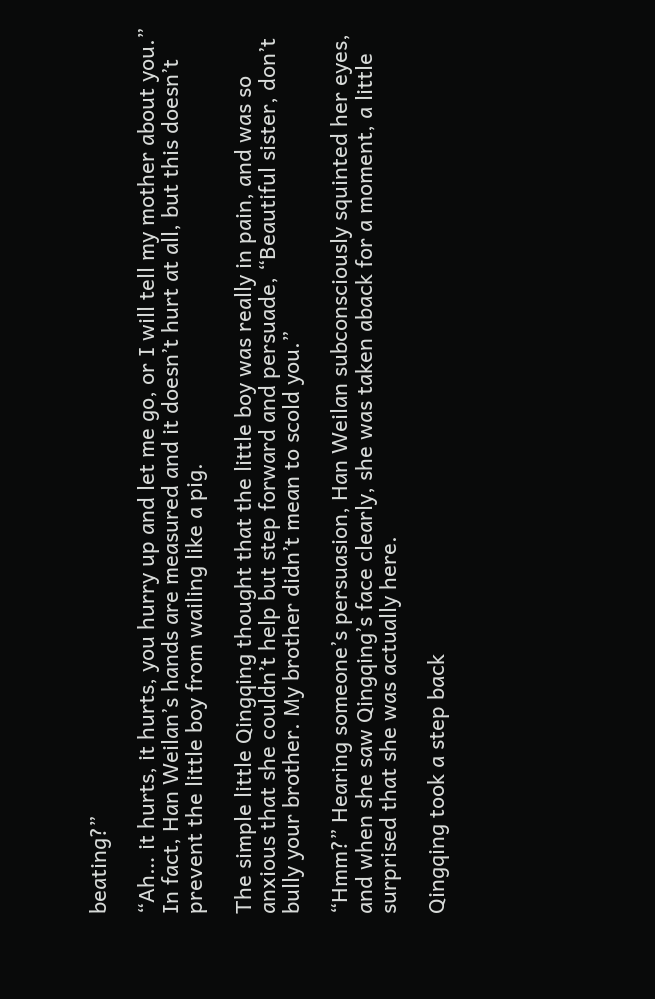beating?”

“Ah… it hurts, it hurts, you hurry up and let me go, or I will tell my mother about you.” In fact, Han Weilan’s hands are measured and it doesn’t hurt at all, but this doesn’t prevent the little boy from wailing like a pig.

The simple little Qingqing thought that the little boy was really in pain, and was so anxious that she couldn’t help but step forward and persuade, “Beautiful sister, don’t bully your brother. My brother didn’t mean to scold you.”

“Hmm?” Hearing someone’s persuasion, Han Weilan subconsciously squinted her eyes, and when she saw Qingqing’s face clearly, she was taken aback for a moment, a little surprised that she was actually here.

Qingqing took a step back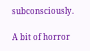subconsciously.

A bit of horror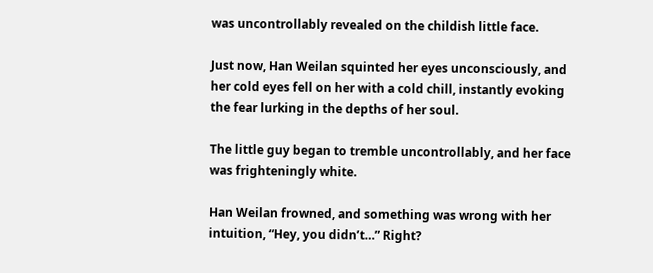was uncontrollably revealed on the childish little face.

Just now, Han Weilan squinted her eyes unconsciously, and her cold eyes fell on her with a cold chill, instantly evoking the fear lurking in the depths of her soul.

The little guy began to tremble uncontrollably, and her face was frighteningly white.

Han Weilan frowned, and something was wrong with her intuition, “Hey, you didn’t…” Right?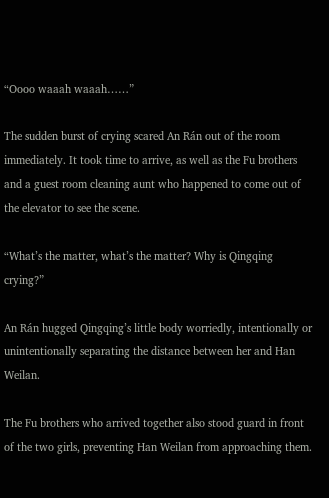“Oooo waaah waaah……”

The sudden burst of crying scared An Rán out of the room immediately. It took time to arrive, as well as the Fu brothers and a guest room cleaning aunt who happened to come out of the elevator to see the scene.

“What’s the matter, what’s the matter? Why is Qingqing crying?”

An Rán hugged Qingqing’s little body worriedly, intentionally or unintentionally separating the distance between her and Han Weilan.

The Fu brothers who arrived together also stood guard in front of the two girls, preventing Han Weilan from approaching them.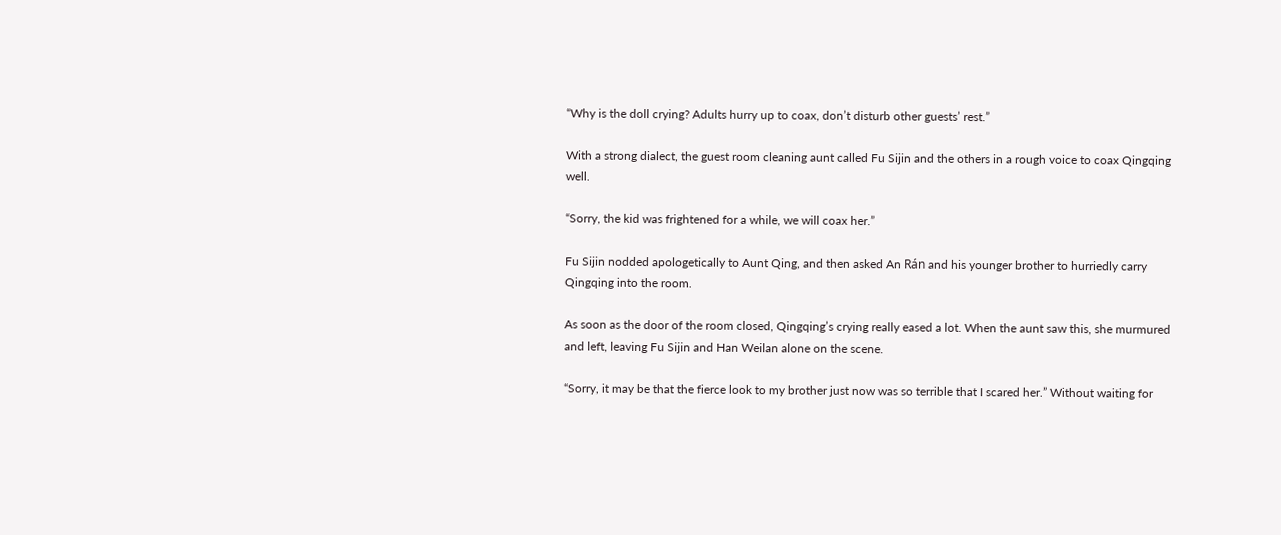“Why is the doll crying? Adults hurry up to coax, don’t disturb other guests’ rest.”

With a strong dialect, the guest room cleaning aunt called Fu Sijin and the others in a rough voice to coax Qingqing well.

“Sorry, the kid was frightened for a while, we will coax her.”

Fu Sijin nodded apologetically to Aunt Qing, and then asked An Rán and his younger brother to hurriedly carry Qingqing into the room.

As soon as the door of the room closed, Qingqing’s crying really eased a lot. When the aunt saw this, she murmured and left, leaving Fu Sijin and Han Weilan alone on the scene.

“Sorry, it may be that the fierce look to my brother just now was so terrible that I scared her.” Without waiting for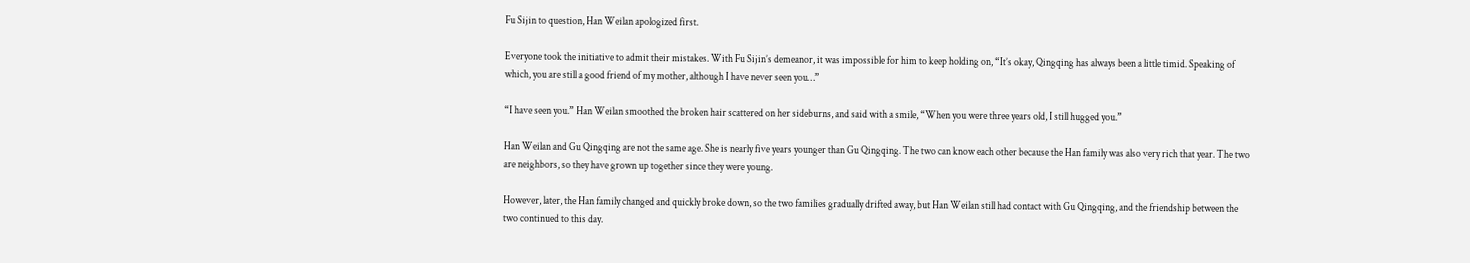Fu Sijin to question, Han Weilan apologized first.

Everyone took the initiative to admit their mistakes. With Fu Sijin’s demeanor, it was impossible for him to keep holding on, “It’s okay, Qingqing has always been a little timid. Speaking of which, you are still a good friend of my mother, although I have never seen you…”

“I have seen you.” Han Weilan smoothed the broken hair scattered on her sideburns, and said with a smile, “When you were three years old, I still hugged you.”

Han Weilan and Gu Qingqing are not the same age. She is nearly five years younger than Gu Qingqing. The two can know each other because the Han family was also very rich that year. The two are neighbors, so they have grown up together since they were young.

However, later, the Han family changed and quickly broke down, so the two families gradually drifted away, but Han Weilan still had contact with Gu Qingqing, and the friendship between the two continued to this day.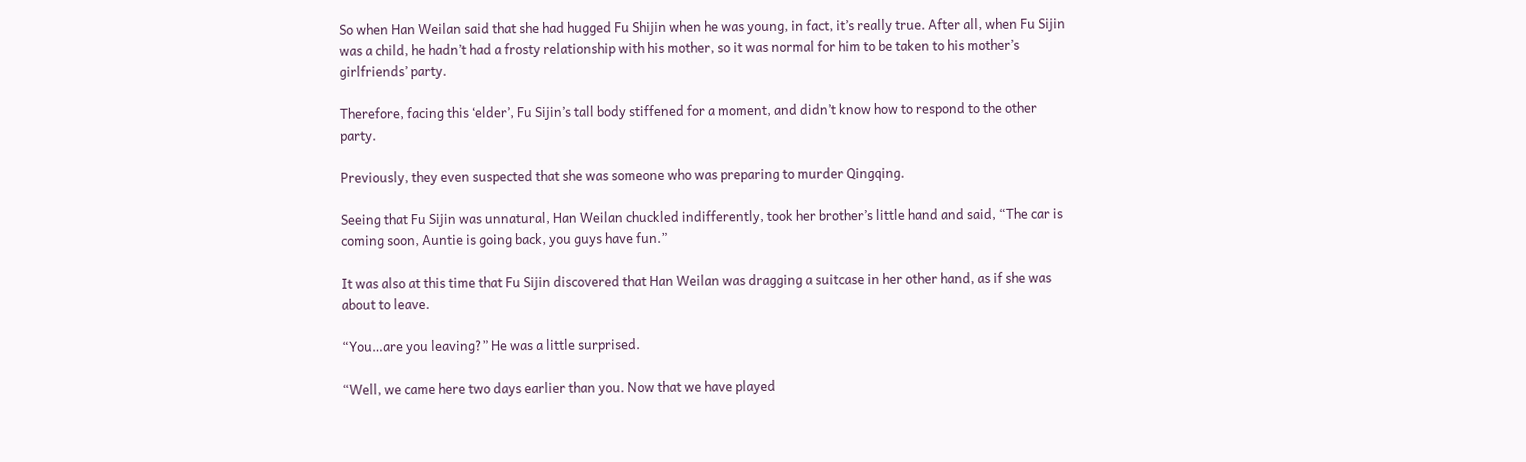So when Han Weilan said that she had hugged Fu Shijin when he was young, in fact, it’s really true. After all, when Fu Sijin was a child, he hadn’t had a frosty relationship with his mother, so it was normal for him to be taken to his mother’s girlfriends’ party.

Therefore, facing this ‘elder’, Fu Sijin’s tall body stiffened for a moment, and didn’t know how to respond to the other party.

Previously, they even suspected that she was someone who was preparing to murder Qingqing.

Seeing that Fu Sijin was unnatural, Han Weilan chuckled indifferently, took her brother’s little hand and said, “The car is coming soon, Auntie is going back, you guys have fun.”

It was also at this time that Fu Sijin discovered that Han Weilan was dragging a suitcase in her other hand, as if she was about to leave.

“You…are you leaving?” He was a little surprised.

“Well, we came here two days earlier than you. Now that we have played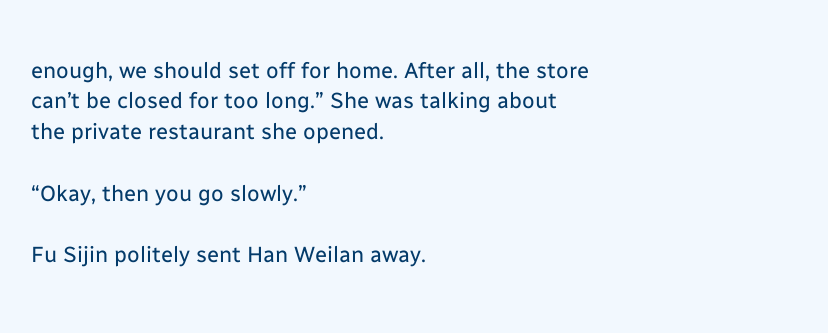enough, we should set off for home. After all, the store can’t be closed for too long.” She was talking about the private restaurant she opened.

“Okay, then you go slowly.”

Fu Sijin politely sent Han Weilan away.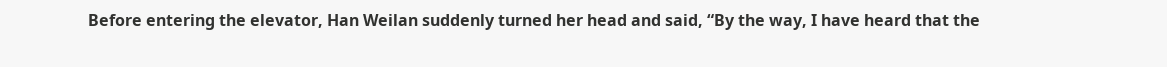Before entering the elevator, Han Weilan suddenly turned her head and said, “By the way, I have heard that the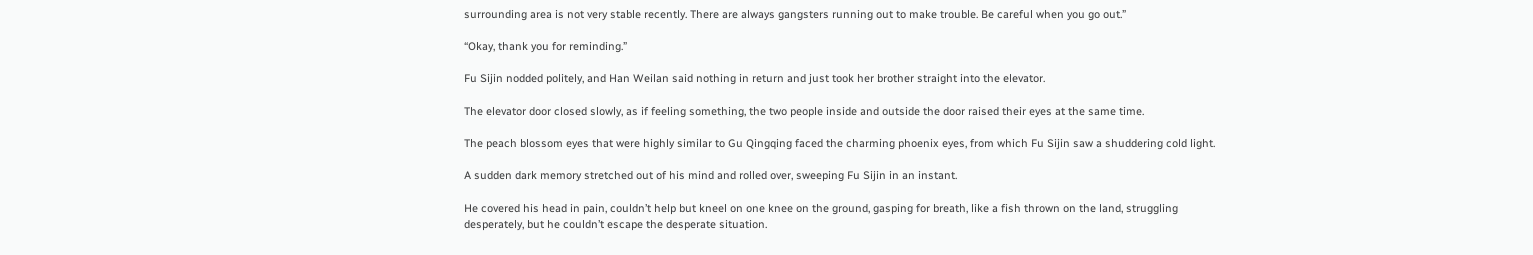surrounding area is not very stable recently. There are always gangsters running out to make trouble. Be careful when you go out.”

“Okay, thank you for reminding.”

Fu Sijin nodded politely, and Han Weilan said nothing in return and just took her brother straight into the elevator.

The elevator door closed slowly, as if feeling something, the two people inside and outside the door raised their eyes at the same time.

The peach blossom eyes that were highly similar to Gu Qingqing faced the charming phoenix eyes, from which Fu Sijin saw a shuddering cold light.

A sudden dark memory stretched out of his mind and rolled over, sweeping Fu Sijin in an instant.

He covered his head in pain, couldn’t help but kneel on one knee on the ground, gasping for breath, like a fish thrown on the land, struggling desperately, but he couldn’t escape the desperate situation.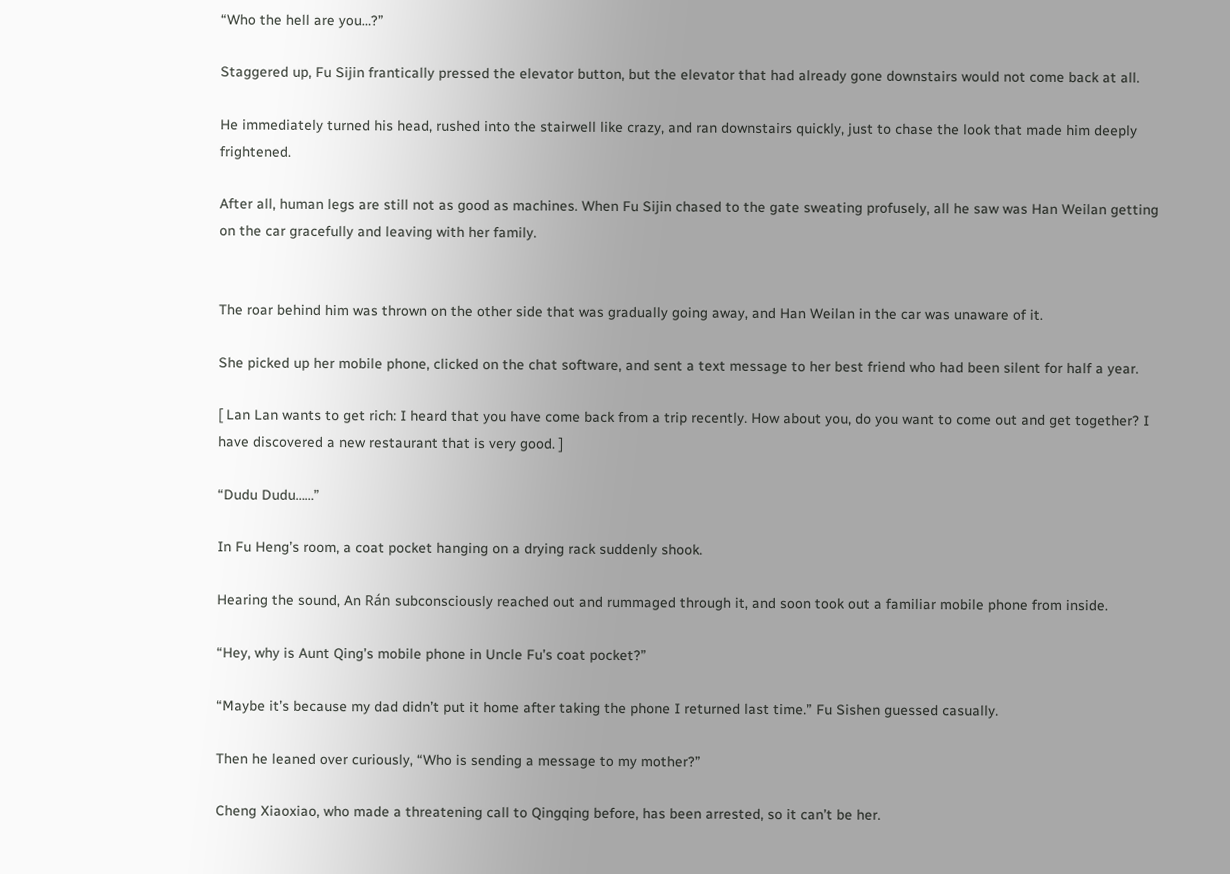“Who the hell are you…?”

Staggered up, Fu Sijin frantically pressed the elevator button, but the elevator that had already gone downstairs would not come back at all.

He immediately turned his head, rushed into the stairwell like crazy, and ran downstairs quickly, just to chase the look that made him deeply frightened.

After all, human legs are still not as good as machines. When Fu Sijin chased to the gate sweating profusely, all he saw was Han Weilan getting on the car gracefully and leaving with her family.


The roar behind him was thrown on the other side that was gradually going away, and Han Weilan in the car was unaware of it.

She picked up her mobile phone, clicked on the chat software, and sent a text message to her best friend who had been silent for half a year.

[ Lan Lan wants to get rich: I heard that you have come back from a trip recently. How about you, do you want to come out and get together? I have discovered a new restaurant that is very good. ]

“Dudu Dudu……”

In Fu Heng’s room, a coat pocket hanging on a drying rack suddenly shook.

Hearing the sound, An Rán subconsciously reached out and rummaged through it, and soon took out a familiar mobile phone from inside.

“Hey, why is Aunt Qing’s mobile phone in Uncle Fu’s coat pocket?”

“Maybe it’s because my dad didn’t put it home after taking the phone I returned last time.” Fu Sishen guessed casually.

Then he leaned over curiously, “Who is sending a message to my mother?”

Cheng Xiaoxiao, who made a threatening call to Qingqing before, has been arrested, so it can’t be her.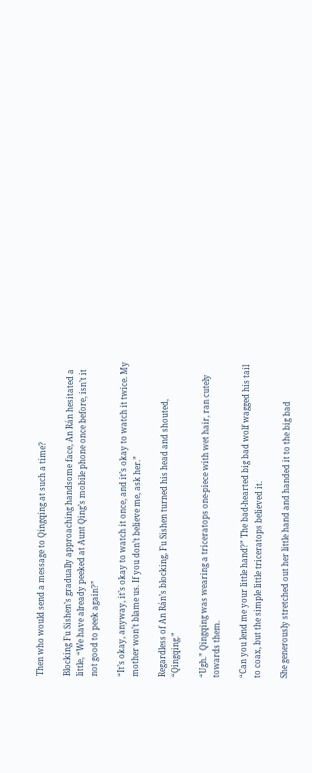Then who would send a message to Qingqing at such a time?

Blocking Fu Sishen’s gradually approaching handsome face, An Rán hesitated a little, “We have already peeked at Aunt Qing’s mobile phone once before, isn’t it not good to peek again?”

“It’s okay, anyway, it’s okay to watch it once, and it’s okay to watch it twice. My mother won’t blame us. If you don’t believe me, ask her.”

Regardless of An Rán’s blocking, Fu Sishen turned his head and shouted, “Qingqing.”

“Ugh.” Qingqing was wearing a triceratops one-piece with wet hair, ran cutely towards them.

“Can you lend me your little hand?” The bad-hearted big bad wolf wagged his tail to coax, but the simple little triceratops believed it.

She generously stretched out her little hand and handed it to the big bad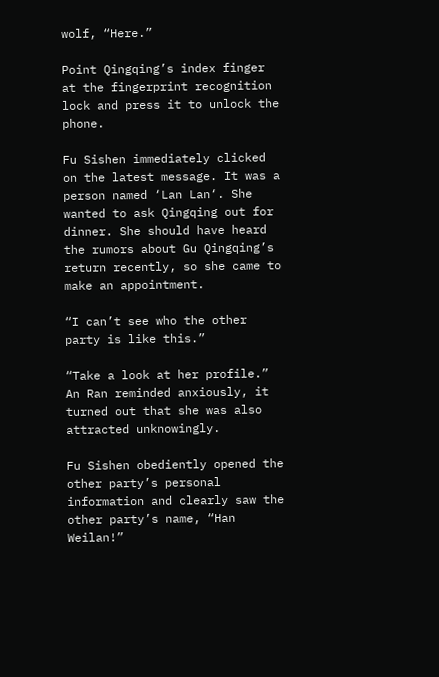wolf, “Here.”

Point Qingqing’s index finger at the fingerprint recognition lock and press it to unlock the phone.

Fu Sishen immediately clicked on the latest message. It was a person named ‘Lan Lan‘. She wanted to ask Qingqing out for dinner. She should have heard the rumors about Gu Qingqing’s return recently, so she came to make an appointment.

“I can’t see who the other party is like this.”

“Take a look at her profile.” An Ran reminded anxiously, it turned out that she was also attracted unknowingly.

Fu Sishen obediently opened the other party’s personal information and clearly saw the other party’s name, “Han Weilan!”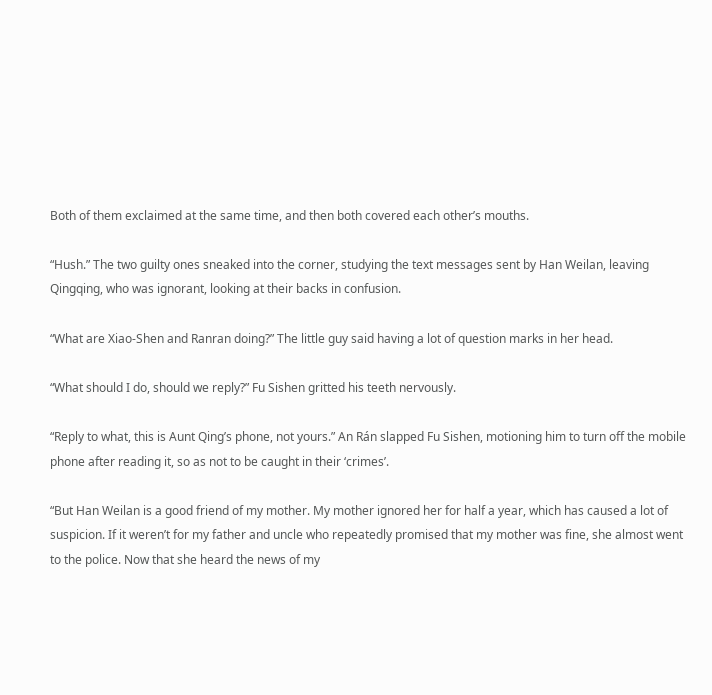Both of them exclaimed at the same time, and then both covered each other’s mouths.

“Hush.” The two guilty ones sneaked into the corner, studying the text messages sent by Han Weilan, leaving Qingqing, who was ignorant, looking at their backs in confusion.

“What are Xiao-Shen and Ranran doing?” The little guy said having a lot of question marks in her head.

“What should I do, should we reply?” Fu Sishen gritted his teeth nervously.

“Reply to what, this is Aunt Qing’s phone, not yours.” An Rán slapped Fu Sishen, motioning him to turn off the mobile phone after reading it, so as not to be caught in their ‘crimes’.

“But Han Weilan is a good friend of my mother. My mother ignored her for half a year, which has caused a lot of suspicion. If it weren’t for my father and uncle who repeatedly promised that my mother was fine, she almost went to the police. Now that she heard the news of my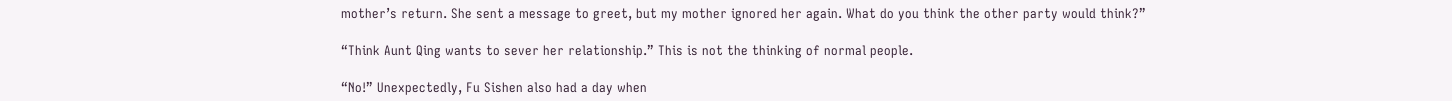mother’s return. She sent a message to greet, but my mother ignored her again. What do you think the other party would think?”

“Think Aunt Qing wants to sever her relationship.” This is not the thinking of normal people.

“No!” Unexpectedly, Fu Sishen also had a day when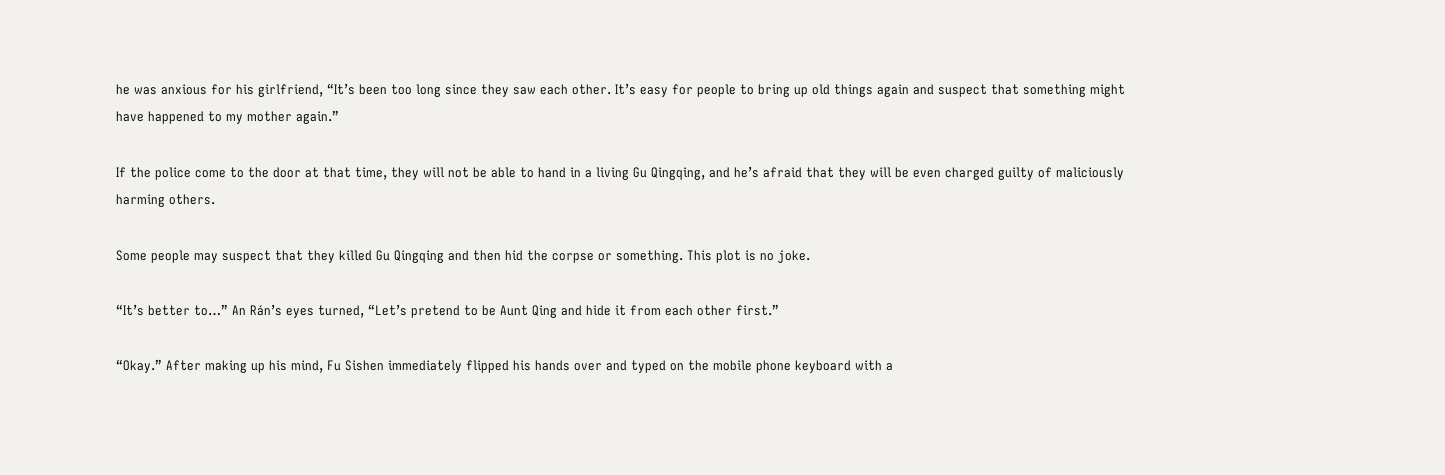he was anxious for his girlfriend, “It’s been too long since they saw each other. It’s easy for people to bring up old things again and suspect that something might have happened to my mother again.”

If the police come to the door at that time, they will not be able to hand in a living Gu Qingqing, and he’s afraid that they will be even charged guilty of maliciously harming others.

Some people may suspect that they killed Gu Qingqing and then hid the corpse or something. This plot is no joke.

“It’s better to…” An Rán’s eyes turned, “Let’s pretend to be Aunt Qing and hide it from each other first.”

“Okay.” After making up his mind, Fu Sishen immediately flipped his hands over and typed on the mobile phone keyboard with a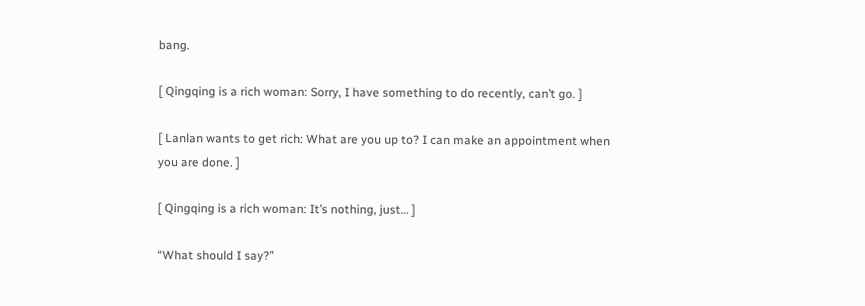bang.

[ Qingqing is a rich woman: Sorry, I have something to do recently, can’t go. ]

[ Lanlan wants to get rich: What are you up to? I can make an appointment when you are done. ]

[ Qingqing is a rich woman: It’s nothing, just… ]

“What should I say?”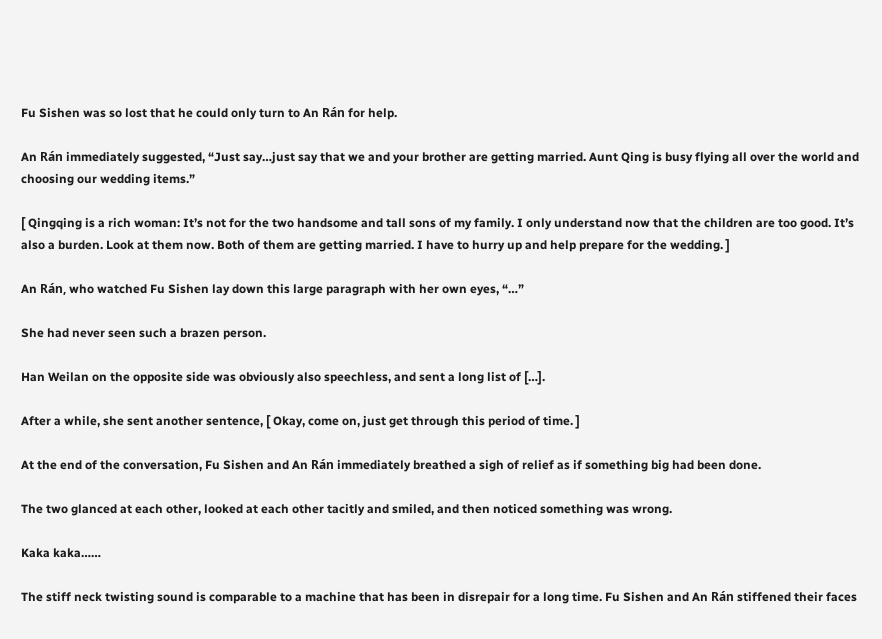Fu Sishen was so lost that he could only turn to An Rán for help.

An Rán immediately suggested, “Just say…just say that we and your brother are getting married. Aunt Qing is busy flying all over the world and choosing our wedding items.”

[ Qingqing is a rich woman: It’s not for the two handsome and tall sons of my family. I only understand now that the children are too good. It’s also a burden. Look at them now. Both of them are getting married. I have to hurry up and help prepare for the wedding. ]

An Rán, who watched Fu Sishen lay down this large paragraph with her own eyes, “…”

She had never seen such a brazen person.

Han Weilan on the opposite side was obviously also speechless, and sent a long list of […].

After a while, she sent another sentence, [ Okay, come on, just get through this period of time. ]

At the end of the conversation, Fu Sishen and An Rán immediately breathed a sigh of relief as if something big had been done.

The two glanced at each other, looked at each other tacitly and smiled, and then noticed something was wrong.

Kaka kaka……

The stiff neck twisting sound is comparable to a machine that has been in disrepair for a long time. Fu Sishen and An Rán stiffened their faces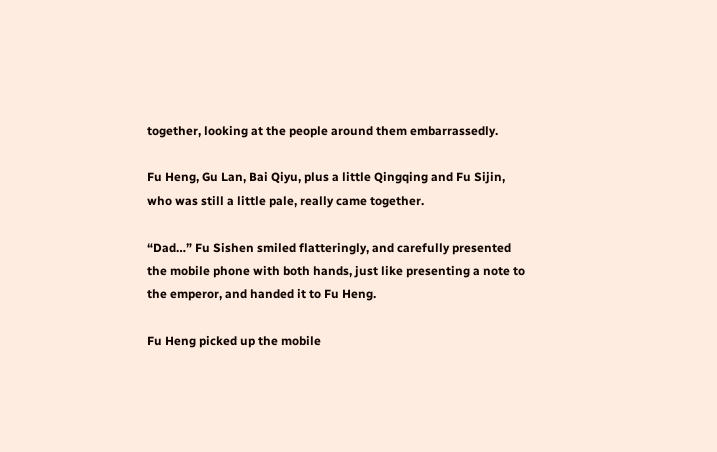together, looking at the people around them embarrassedly.

Fu Heng, Gu Lan, Bai Qiyu, plus a little Qingqing and Fu Sijin, who was still a little pale, really came together.

“Dad…” Fu Sishen smiled flatteringly, and carefully presented the mobile phone with both hands, just like presenting a note to the emperor, and handed it to Fu Heng.

Fu Heng picked up the mobile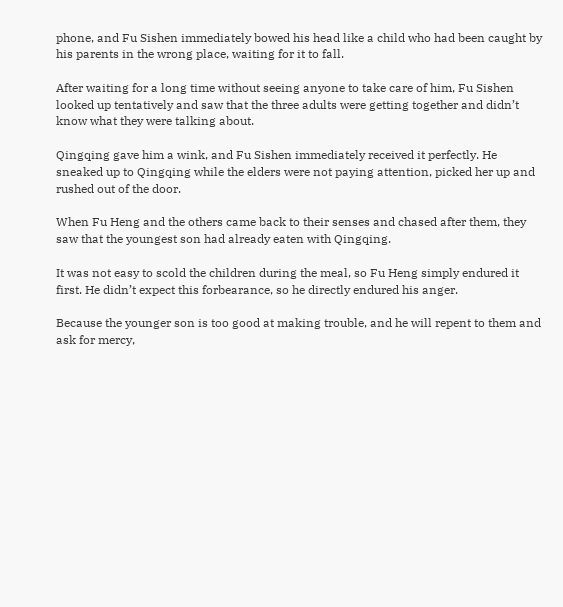phone, and Fu Sishen immediately bowed his head like a child who had been caught by his parents in the wrong place, waiting for it to fall.

After waiting for a long time without seeing anyone to take care of him, Fu Sishen looked up tentatively and saw that the three adults were getting together and didn’t know what they were talking about.

Qingqing gave him a wink, and Fu Sishen immediately received it perfectly. He sneaked up to Qingqing while the elders were not paying attention, picked her up and rushed out of the door.

When Fu Heng and the others came back to their senses and chased after them, they saw that the youngest son had already eaten with Qingqing.

It was not easy to scold the children during the meal, so Fu Heng simply endured it first. He didn’t expect this forbearance, so he directly endured his anger.

Because the younger son is too good at making trouble, and he will repent to them and ask for mercy,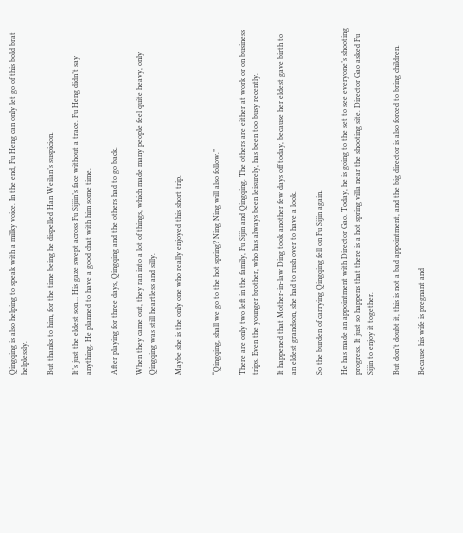Qingqing is also helping to speak with a milky voice. In the end, Fu Heng can only let go of this bold brat helplessly.

But thanks to him, for the time being he dispelled Han Weilan’s suspicion.

It’s just the eldest son… His gaze swept across Fu Sijiin’s face without a trace. Fu Heng didn’t say anything. He planned to have a good chat with him some time.

After playing for three days, Qingqing and the others had to go back.

When they came out, they ran into a lot of things, which made many people feel quite heavy, only Qingqing was still heartless and silly.

Maybe she is the only one who really enjoyed this short trip.


“Qingqing, shall we go to the hot spring? Ning Ning will also follow.”

There are only two left in the family, Fu Sijin and Qingqing. The others are either at work or on business trips. Even the younger brother, who has always been leisurely, has been too busy recently.

It happened that Mother-in-law Ding took another few days off today, because her eldest gave birth to an eldest grandson, she had to rush over to have a look.

So the burden of carrying Qingqing fell on Fu Sijin again.

He has made an appointment with Director Gao. Today, he is going to the set to see everyone’s shooting progress. It just so happens that there is a hot spring villa near the shooting site. Director Gao asked Fu Sijin to enjoy it together.

But don’t doubt it, this is not a bad appointment, and the big director is also forced to bring children.

Because his wife is pregnant and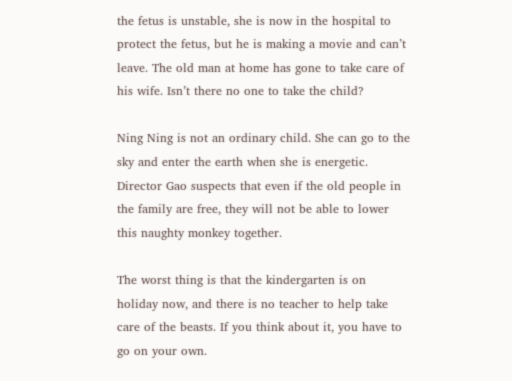the fetus is unstable, she is now in the hospital to protect the fetus, but he is making a movie and can’t leave. The old man at home has gone to take care of his wife. Isn’t there no one to take the child?

Ning Ning is not an ordinary child. She can go to the sky and enter the earth when she is energetic. Director Gao suspects that even if the old people in the family are free, they will not be able to lower this naughty monkey together.

The worst thing is that the kindergarten is on holiday now, and there is no teacher to help take care of the beasts. If you think about it, you have to go on your own.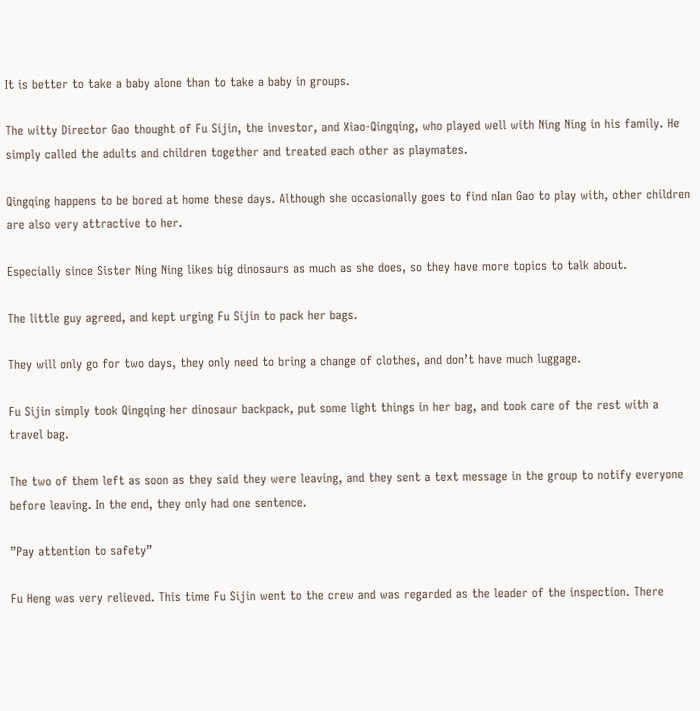It is better to take a baby alone than to take a baby in groups.

The witty Director Gao thought of Fu Sijin, the investor, and Xiao-Qingqing, who played well with Ning Ning in his family. He simply called the adults and children together and treated each other as playmates.

Qingqing happens to be bored at home these days. Although she occasionally goes to find nIan Gao to play with, other children are also very attractive to her.

Especially since Sister Ning Ning likes big dinosaurs as much as she does, so they have more topics to talk about.

The little guy agreed, and kept urging Fu Sijin to pack her bags.

They will only go for two days, they only need to bring a change of clothes, and don’t have much luggage.

Fu Sijin simply took Qingqing her dinosaur backpack, put some light things in her bag, and took care of the rest with a travel bag.

The two of them left as soon as they said they were leaving, and they sent a text message in the group to notify everyone before leaving. In the end, they only had one sentence.

”Pay attention to safety”

Fu Heng was very relieved. This time Fu Sijin went to the crew and was regarded as the leader of the inspection. There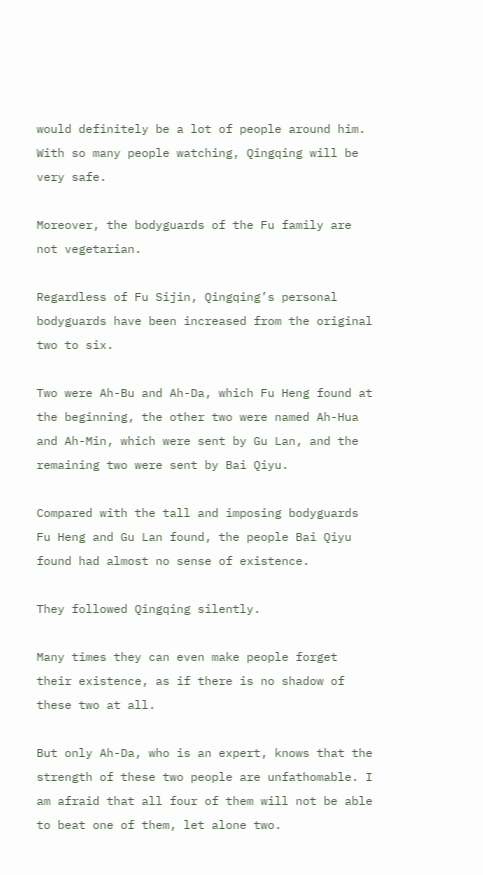would definitely be a lot of people around him. With so many people watching, Qingqing will be very safe.

Moreover, the bodyguards of the Fu family are not vegetarian.

Regardless of Fu Sijin, Qingqing’s personal bodyguards have been increased from the original two to six.

Two were Ah-Bu and Ah-Da, which Fu Heng found at the beginning, the other two were named Ah-Hua and Ah-Min, which were sent by Gu Lan, and the remaining two were sent by Bai Qiyu.

Compared with the tall and imposing bodyguards Fu Heng and Gu Lan found, the people Bai Qiyu found had almost no sense of existence.

They followed Qingqing silently.

Many times they can even make people forget their existence, as if there is no shadow of these two at all.

But only Ah-Da, who is an expert, knows that the strength of these two people are unfathomable. I am afraid that all four of them will not be able to beat one of them, let alone two.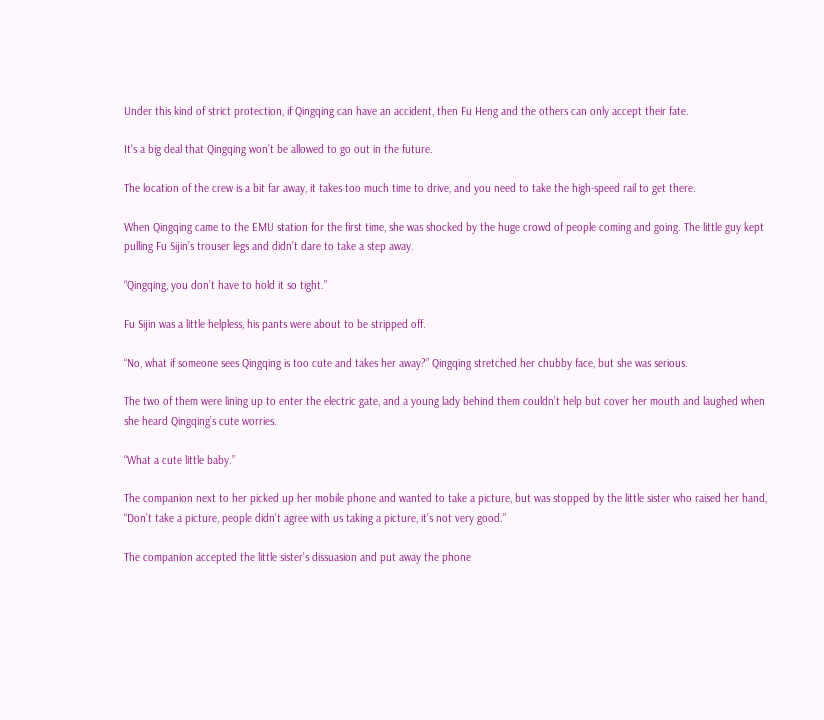Under this kind of strict protection, if Qingqing can have an accident, then Fu Heng and the others can only accept their fate.

It’s a big deal that Qingqing won’t be allowed to go out in the future.

The location of the crew is a bit far away, it takes too much time to drive, and you need to take the high-speed rail to get there.

When Qingqing came to the EMU station for the first time, she was shocked by the huge crowd of people coming and going. The little guy kept pulling Fu Sijin’s trouser legs and didn’t dare to take a step away.

“Qingqing, you don’t have to hold it so tight.”

Fu Sijin was a little helpless, his pants were about to be stripped off.

“No, what if someone sees Qingqing is too cute and takes her away?” Qingqing stretched her chubby face, but she was serious.

The two of them were lining up to enter the electric gate, and a young lady behind them couldn’t help but cover her mouth and laughed when she heard Qingqing’s cute worries.

“What a cute little baby.”

The companion next to her picked up her mobile phone and wanted to take a picture, but was stopped by the little sister who raised her hand, “Don’t take a picture, people didn’t agree with us taking a picture, it’s not very good.”

The companion accepted the little sister’s dissuasion and put away the phone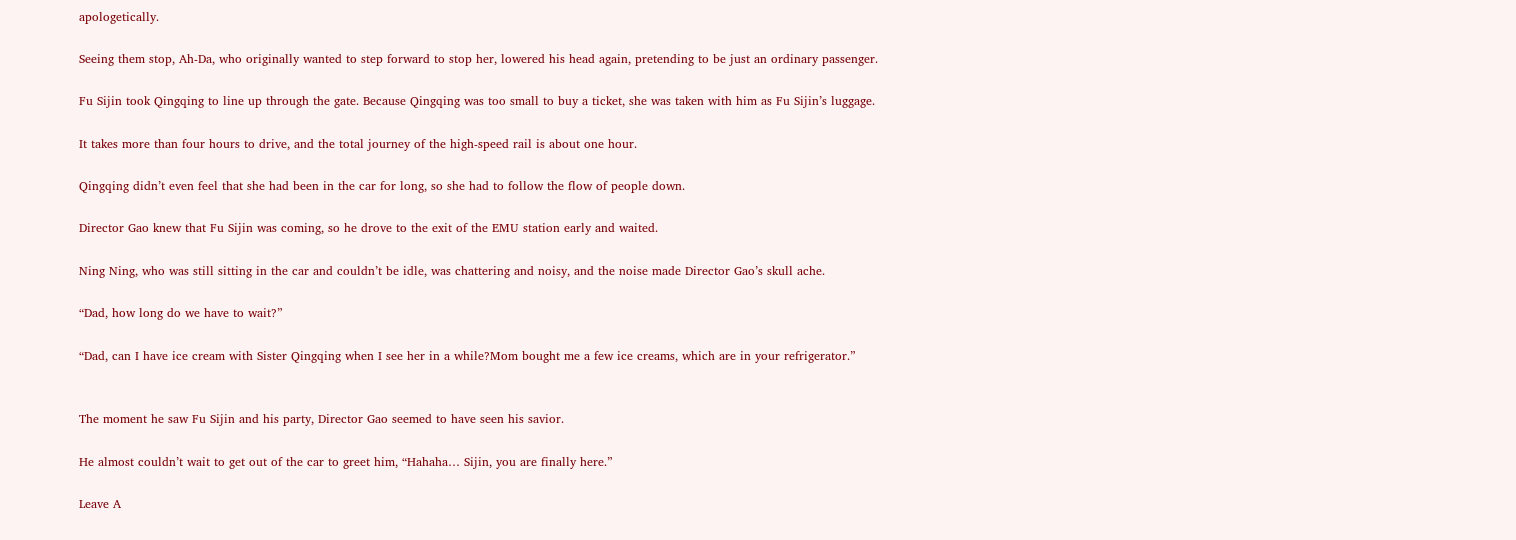apologetically.

Seeing them stop, Ah-Da, who originally wanted to step forward to stop her, lowered his head again, pretending to be just an ordinary passenger.

Fu Sijin took Qingqing to line up through the gate. Because Qingqing was too small to buy a ticket, she was taken with him as Fu Sijin’s luggage.

It takes more than four hours to drive, and the total journey of the high-speed rail is about one hour.

Qingqing didn’t even feel that she had been in the car for long, so she had to follow the flow of people down.

Director Gao knew that Fu Sijin was coming, so he drove to the exit of the EMU station early and waited.

Ning Ning, who was still sitting in the car and couldn’t be idle, was chattering and noisy, and the noise made Director Gao’s skull ache.

“Dad, how long do we have to wait?”

“Dad, can I have ice cream with Sister Qingqing when I see her in a while?Mom bought me a few ice creams, which are in your refrigerator.”


The moment he saw Fu Sijin and his party, Director Gao seemed to have seen his savior.

He almost couldn’t wait to get out of the car to greet him, “Hahaha… Sijin, you are finally here.”

Leave A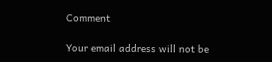Comment

Your email address will not be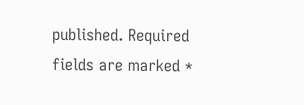published. Required fields are marked *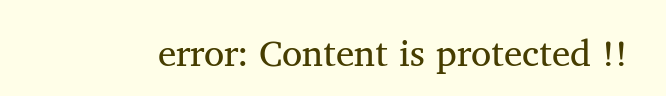error: Content is protected !!